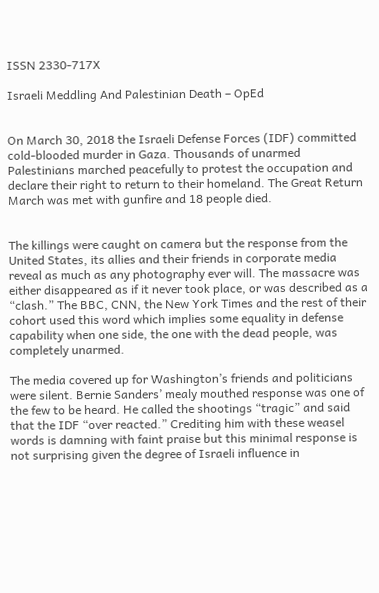ISSN 2330-717X

Israeli Meddling And Palestinian Death – OpEd


On March 30, 2018 the Israeli Defense Forces (IDF) committed cold-blooded murder in Gaza. Thousands of unarmed Palestinians marched peacefully to protest the occupation and declare their right to return to their homeland. The Great Return March was met with gunfire and 18 people died.


The killings were caught on camera but the response from the United States, its allies and their friends in corporate media reveal as much as any photography ever will. The massacre was either disappeared as if it never took place, or was described as a “clash.” The BBC, CNN, the New York Times and the rest of their cohort used this word which implies some equality in defense capability when one side, the one with the dead people, was completely unarmed.

The media covered up for Washington’s friends and politicians were silent. Bernie Sanders’ mealy mouthed response was one of the few to be heard. He called the shootings “tragic” and said that the IDF “over reacted.” Crediting him with these weasel words is damning with faint praise but this minimal response is not surprising given the degree of Israeli influence in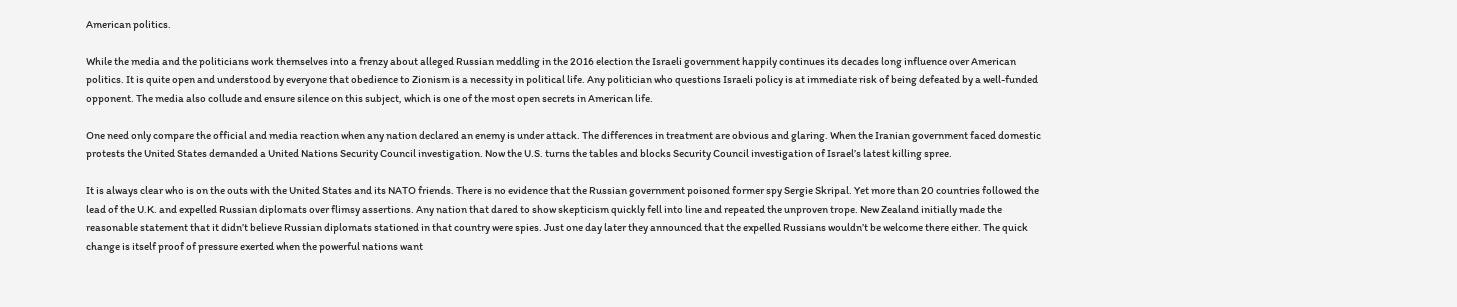American politics.

While the media and the politicians work themselves into a frenzy about alleged Russian meddling in the 2016 election the Israeli government happily continues its decades long influence over American politics. It is quite open and understood by everyone that obedience to Zionism is a necessity in political life. Any politician who questions Israeli policy is at immediate risk of being defeated by a well-funded opponent. The media also collude and ensure silence on this subject, which is one of the most open secrets in American life.

One need only compare the official and media reaction when any nation declared an enemy is under attack. The differences in treatment are obvious and glaring. When the Iranian government faced domestic protests the United States demanded a United Nations Security Council investigation. Now the U.S. turns the tables and blocks Security Council investigation of Israel’s latest killing spree.

It is always clear who is on the outs with the United States and its NATO friends. There is no evidence that the Russian government poisoned former spy Sergie Skripal. Yet more than 20 countries followed the lead of the U.K. and expelled Russian diplomats over flimsy assertions. Any nation that dared to show skepticism quickly fell into line and repeated the unproven trope. New Zealand initially made the reasonable statement that it didn’t believe Russian diplomats stationed in that country were spies. Just one day later they announced that the expelled Russians wouldn’t be welcome there either. The quick change is itself proof of pressure exerted when the powerful nations want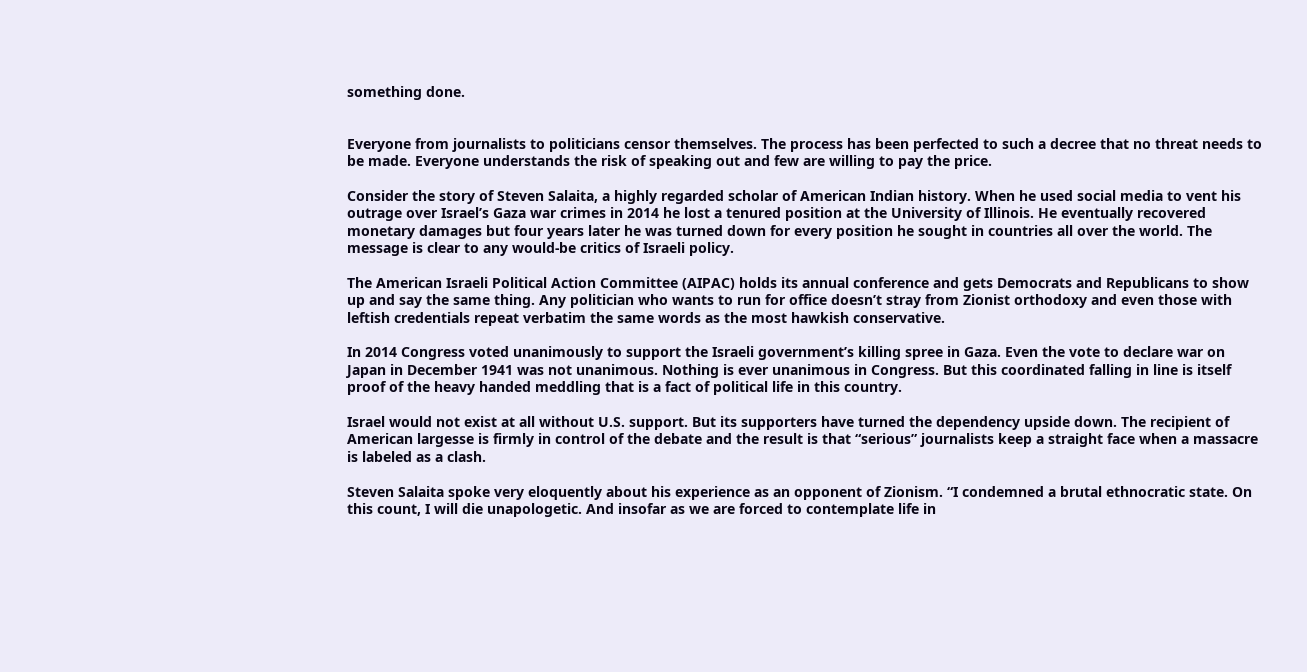something done.


Everyone from journalists to politicians censor themselves. The process has been perfected to such a decree that no threat needs to be made. Everyone understands the risk of speaking out and few are willing to pay the price.

Consider the story of Steven Salaita, a highly regarded scholar of American Indian history. When he used social media to vent his outrage over Israel’s Gaza war crimes in 2014 he lost a tenured position at the University of Illinois. He eventually recovered monetary damages but four years later he was turned down for every position he sought in countries all over the world. The message is clear to any would-be critics of Israeli policy.

The American Israeli Political Action Committee (AIPAC) holds its annual conference and gets Democrats and Republicans to show up and say the same thing. Any politician who wants to run for office doesn’t stray from Zionist orthodoxy and even those with leftish credentials repeat verbatim the same words as the most hawkish conservative.

In 2014 Congress voted unanimously to support the Israeli government’s killing spree in Gaza. Even the vote to declare war on Japan in December 1941 was not unanimous. Nothing is ever unanimous in Congress. But this coordinated falling in line is itself proof of the heavy handed meddling that is a fact of political life in this country.

Israel would not exist at all without U.S. support. But its supporters have turned the dependency upside down. The recipient of American largesse is firmly in control of the debate and the result is that “serious” journalists keep a straight face when a massacre is labeled as a clash.

Steven Salaita spoke very eloquently about his experience as an opponent of Zionism. “I condemned a brutal ethnocratic state. On this count, I will die unapologetic. And insofar as we are forced to contemplate life in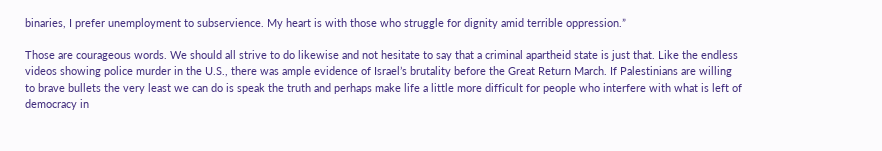binaries, I prefer unemployment to subservience. My heart is with those who struggle for dignity amid terrible oppression.”

Those are courageous words. We should all strive to do likewise and not hesitate to say that a criminal apartheid state is just that. Like the endless videos showing police murder in the U.S., there was ample evidence of Israel’s brutality before the Great Return March. If Palestinians are willing to brave bullets the very least we can do is speak the truth and perhaps make life a little more difficult for people who interfere with what is left of democracy in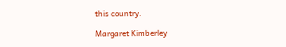this country.

Margaret Kimberley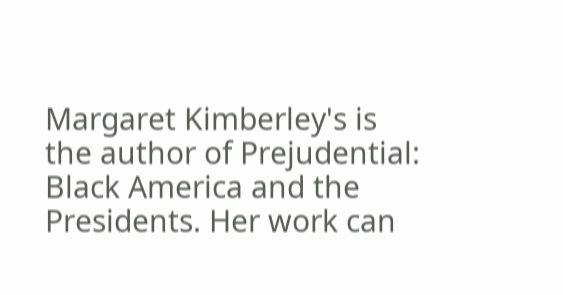Margaret Kimberley's is the author of Prejudential: Black America and the Presidents. Her work can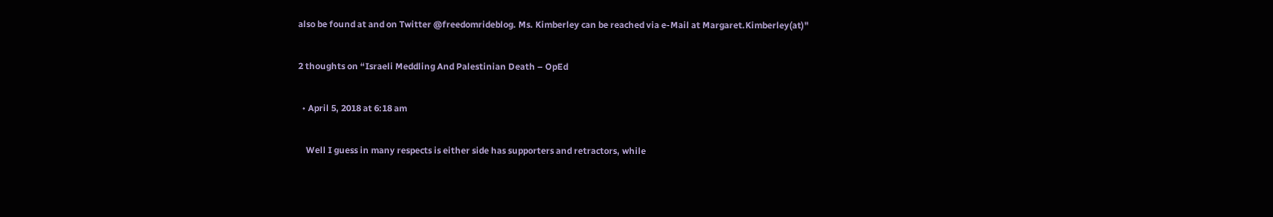also be found at and on Twitter @freedomrideblog. Ms. Kimberley can be reached via e-Mail at Margaret.Kimberley(at)"

2 thoughts on “Israeli Meddling And Palestinian Death – OpEd

  • April 5, 2018 at 6:18 am

    Well I guess in many respects is either side has supporters and retractors, while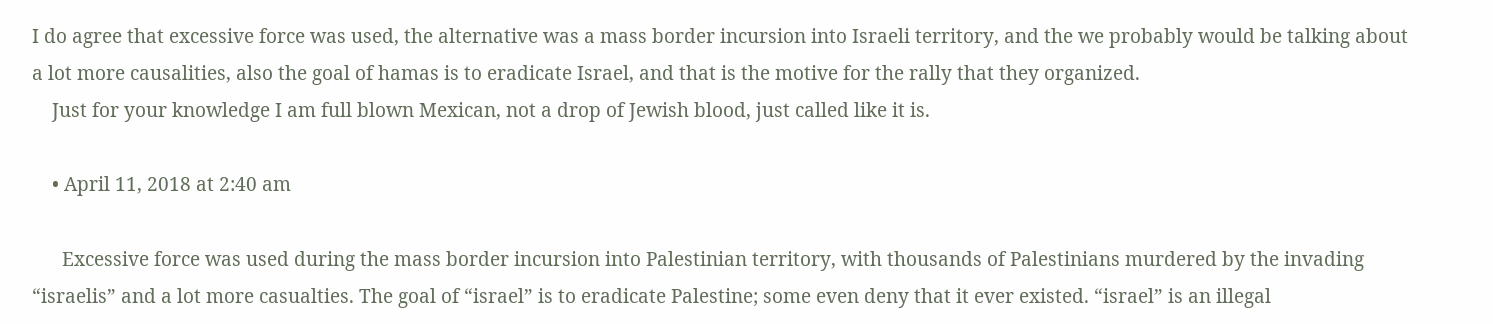I do agree that excessive force was used, the alternative was a mass border incursion into Israeli territory, and the we probably would be talking about a lot more causalities, also the goal of hamas is to eradicate Israel, and that is the motive for the rally that they organized.
    Just for your knowledge I am full blown Mexican, not a drop of Jewish blood, just called like it is.

    • April 11, 2018 at 2:40 am

      Excessive force was used during the mass border incursion into Palestinian territory, with thousands of Palestinians murdered by the invading “israelis” and a lot more casualties. The goal of “israel” is to eradicate Palestine; some even deny that it ever existed. “israel” is an illegal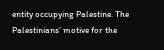entity occupying Palestine. The Palestinians’ motive for the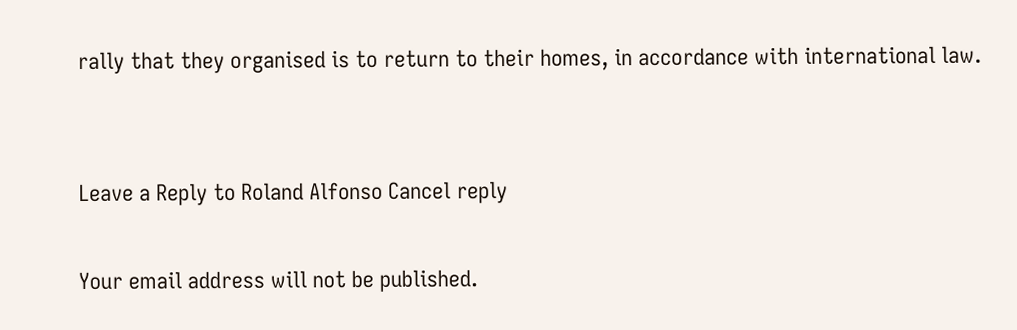rally that they organised is to return to their homes, in accordance with international law.


Leave a Reply to Roland Alfonso Cancel reply

Your email address will not be published.